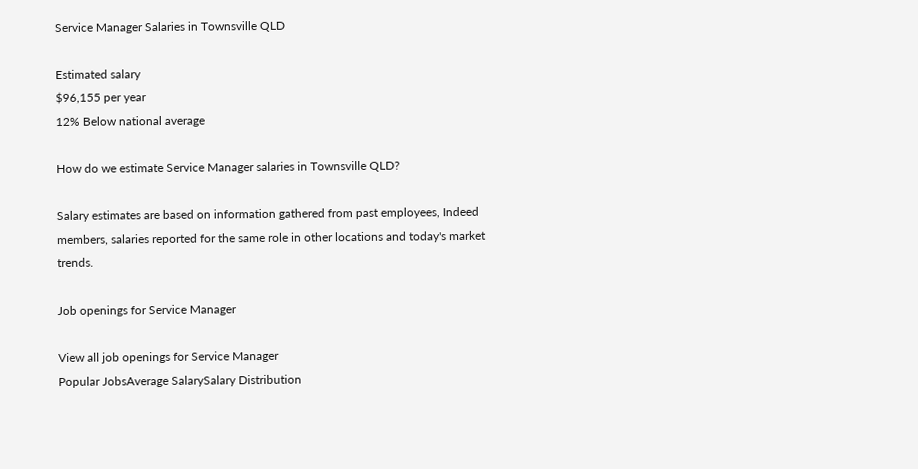Service Manager Salaries in Townsville QLD

Estimated salary
$96,155 per year
12% Below national average

How do we estimate Service Manager salaries in Townsville QLD?

Salary estimates are based on information gathered from past employees, Indeed members, salaries reported for the same role in other locations and today's market trends.

Job openings for Service Manager

View all job openings for Service Manager
Popular JobsAverage SalarySalary Distribution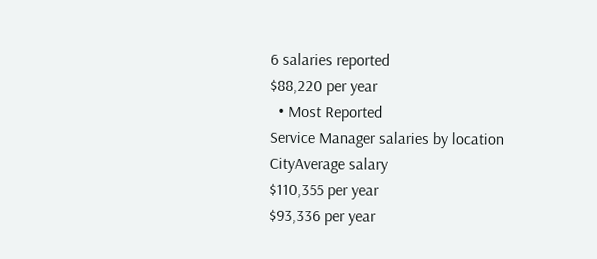6 salaries reported
$88,220 per year
  • Most Reported
Service Manager salaries by location
CityAverage salary
$110,355 per year
$93,336 per year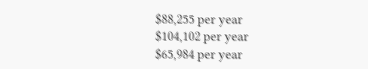$88,255 per year
$104,102 per year
$65,984 per year